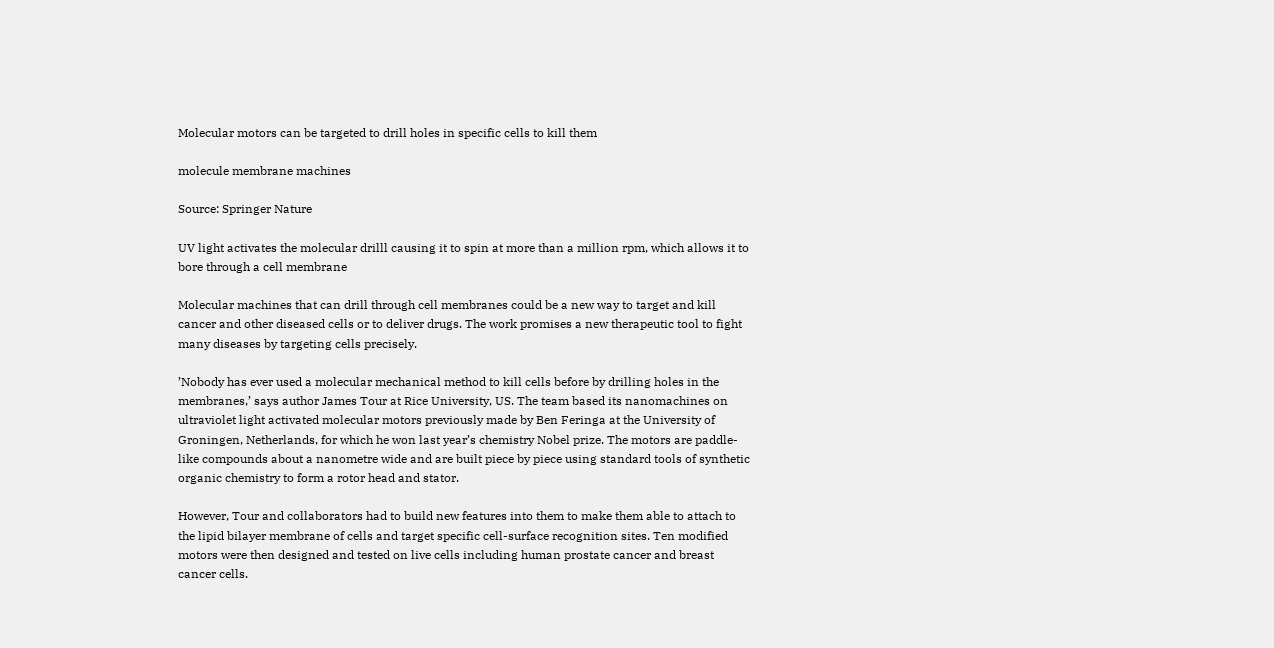Molecular motors can be targeted to drill holes in specific cells to kill them

molecule membrane machines

Source: Springer Nature

UV light activates the molecular drilll causing it to spin at more than a million rpm, which allows it to bore through a cell membrane

Molecular machines that can drill through cell membranes could be a new way to target and kill cancer and other diseased cells or to deliver drugs. The work promises a new therapeutic tool to fight many diseases by targeting cells precisely.

’Nobody has ever used a molecular mechanical method to kill cells before by drilling holes in the membranes,’ says author James Tour at Rice University, US. The team based its nanomachines on ultraviolet light activated molecular motors previously made by Ben Feringa at the University of Groningen, Netherlands, for which he won last year’s chemistry Nobel prize. The motors are paddle-like compounds about a nanometre wide and are built piece by piece using standard tools of synthetic organic chemistry to form a rotor head and stator.

However, Tour and collaborators had to build new features into them to make them able to attach to the lipid bilayer membrane of cells and target specific cell-surface recognition sites. Ten modified motors were then designed and tested on live cells including human prostate cancer and breast cancer cells.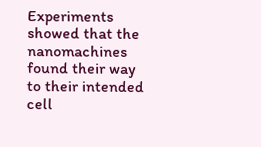Experiments showed that the nanomachines found their way to their intended cell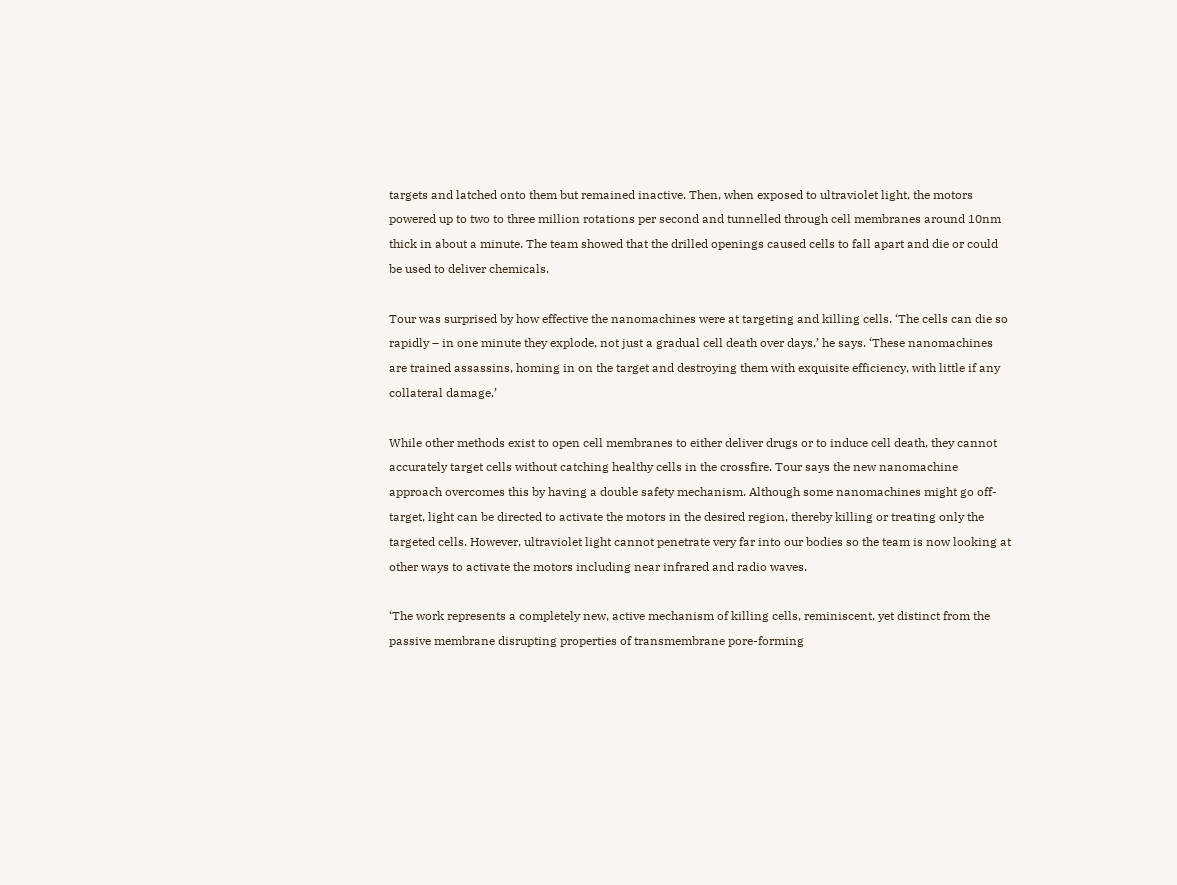targets and latched onto them but remained inactive. Then, when exposed to ultraviolet light, the motors powered up to two to three million rotations per second and tunnelled through cell membranes around 10nm thick in about a minute. The team showed that the drilled openings caused cells to fall apart and die or could be used to deliver chemicals.

Tour was surprised by how effective the nanomachines were at targeting and killing cells. ‘The cells can die so rapidly – in one minute they explode, not just a gradual cell death over days,’ he says. ‘These nanomachines are trained assassins, homing in on the target and destroying them with exquisite efficiency, with little if any collateral damage.’

While other methods exist to open cell membranes to either deliver drugs or to induce cell death, they cannot accurately target cells without catching healthy cells in the crossfire. Tour says the new nanomachine approach overcomes this by having a double safety mechanism. Although some nanomachines might go off-target, light can be directed to activate the motors in the desired region, thereby killing or treating only the targeted cells. However, ultraviolet light cannot penetrate very far into our bodies so the team is now looking at other ways to activate the motors including near infrared and radio waves.

‘The work represents a completely new, active mechanism of killing cells, reminiscent, yet distinct from the passive membrane disrupting properties of transmembrane pore-forming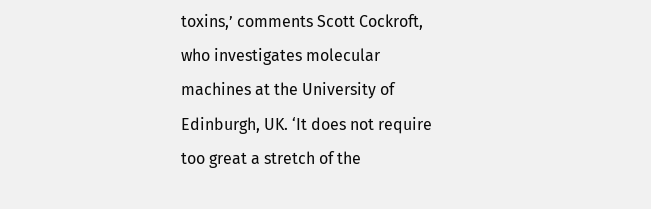toxins,’ comments Scott Cockroft, who investigates molecular machines at the University of Edinburgh, UK. ‘It does not require too great a stretch of the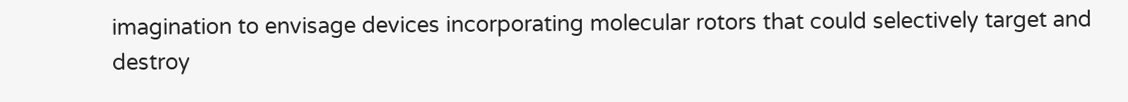imagination to envisage devices incorporating molecular rotors that could selectively target and destroy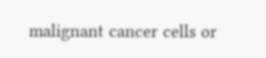malignant cancer cells or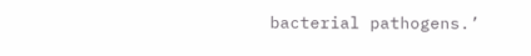bacterial pathogens.’